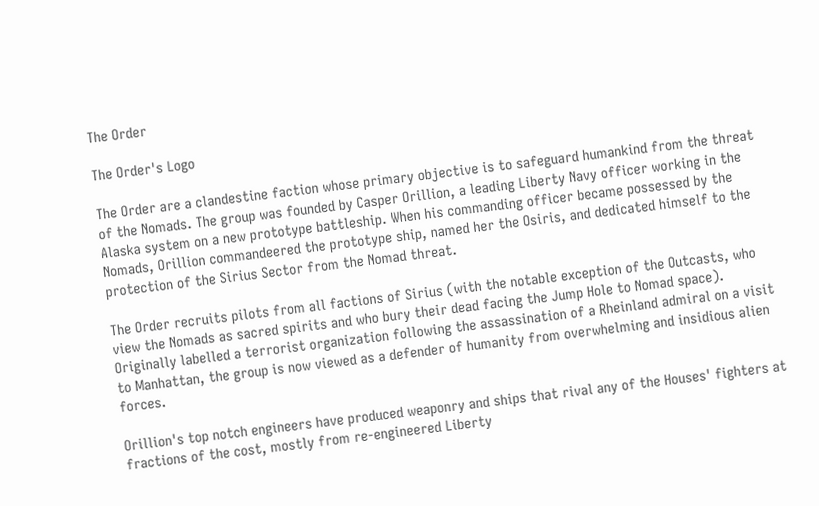The Order

The Order's Logo

The Order are a clandestine faction whose primary objective is to safeguard humankind from the threat of the Nomads. The group was founded by Casper Orillion, a leading Liberty Navy officer working in the Alaska system on a new prototype battleship. When his commanding officer became possessed by the Nomads, Orillion commandeered the prototype ship, named her the Osiris, and dedicated himself to the protection of the Sirius Sector from the Nomad threat.

The Order recruits pilots from all factions of Sirius (with the notable exception of the Outcasts, who view the Nomads as sacred spirits and who bury their dead facing the Jump Hole to Nomad space). Originally labelled a terrorist organization following the assassination of a Rheinland admiral on a visit to Manhattan, the group is now viewed as a defender of humanity from overwhelming and insidious alien forces.

Orillion's top notch engineers have produced weaponry and ships that rival any of the Houses' fighters at fractions of the cost, mostly from re-engineered Liberty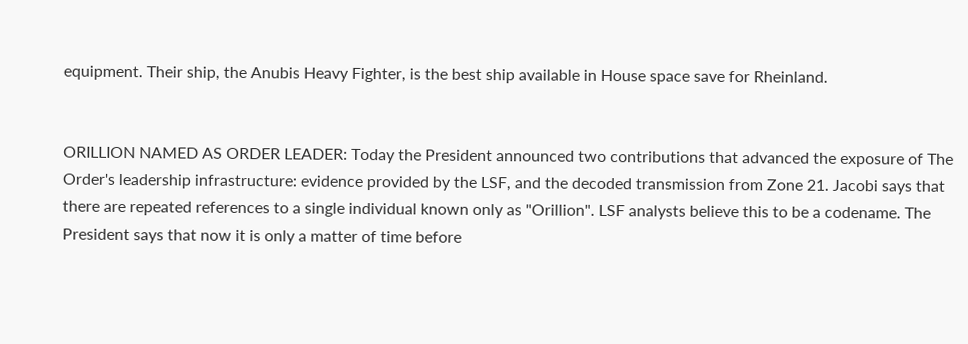equipment. Their ship, the Anubis Heavy Fighter, is the best ship available in House space save for Rheinland.


ORILLION NAMED AS ORDER LEADER: Today the President announced two contributions that advanced the exposure of The Order's leadership infrastructure: evidence provided by the LSF, and the decoded transmission from Zone 21. Jacobi says that there are repeated references to a single individual known only as "Orillion". LSF analysts believe this to be a codename. The President says that now it is only a matter of time before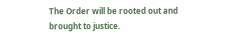The Order will be rooted out and brought to justice.